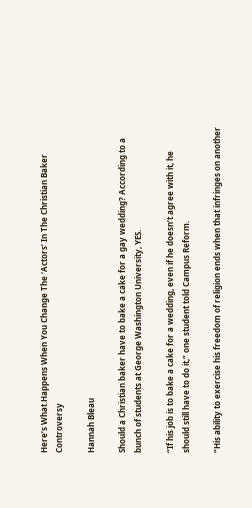Here’s What Happens When You Change The ‘Actors’ In The Christian Baker Controversy

Hannah Bleau

Should a Christian baker have to bake a cake for a gay wedding? According to a bunch of students at George Washington University, YES.

“If his job is to bake a cake for a wedding, even if he doesn’t agree with it, he should still have to do it,” one student told Campus Reform.

“His ability to exercise his freedom of religion ends when that infringes on another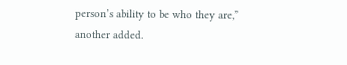person’s ability to be who they are,” another added.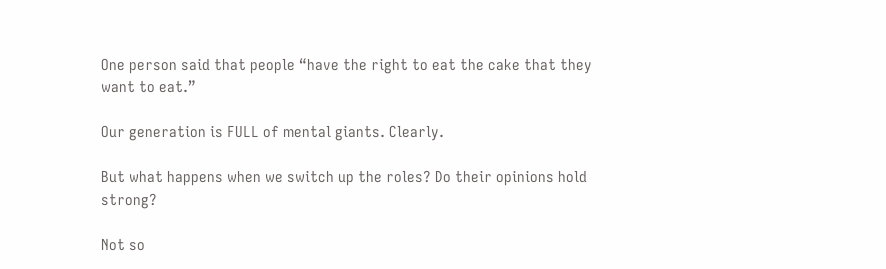One person said that people “have the right to eat the cake that they want to eat.”

Our generation is FULL of mental giants. Clearly.

But what happens when we switch up the roles? Do their opinions hold strong?

Not so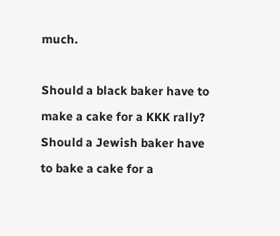much.

Should a black baker have to make a cake for a KKK rally? Should a Jewish baker have to bake a cake for a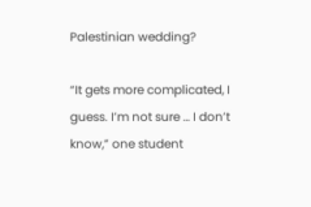Palestinian wedding?

“It gets more complicated, I guess. I’m not sure … I don’t know,” one student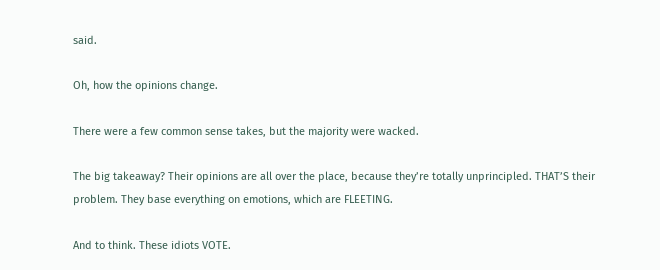said.

Oh, how the opinions change.

There were a few common sense takes, but the majority were wacked.

The big takeaway? Their opinions are all over the place, because they’re totally unprincipled. THAT’S their problem. They base everything on emotions, which are FLEETING.

And to think. These idiots VOTE.